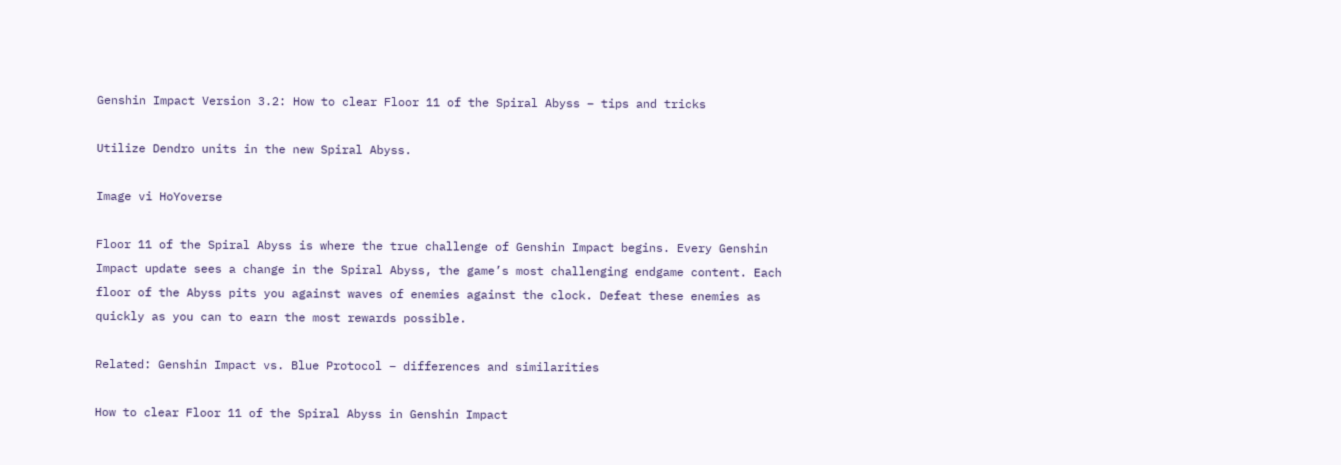Genshin Impact Version 3.2: How to clear Floor 11 of the Spiral Abyss – tips and tricks

Utilize Dendro units in the new Spiral Abyss.

Image vi HoYoverse

Floor 11 of the Spiral Abyss is where the true challenge of Genshin Impact begins. Every Genshin Impact update sees a change in the Spiral Abyss, the game’s most challenging endgame content. Each floor of the Abyss pits you against waves of enemies against the clock. Defeat these enemies as quickly as you can to earn the most rewards possible.

Related: Genshin Impact vs. Blue Protocol – differences and similarities

How to clear Floor 11 of the Spiral Abyss in Genshin Impact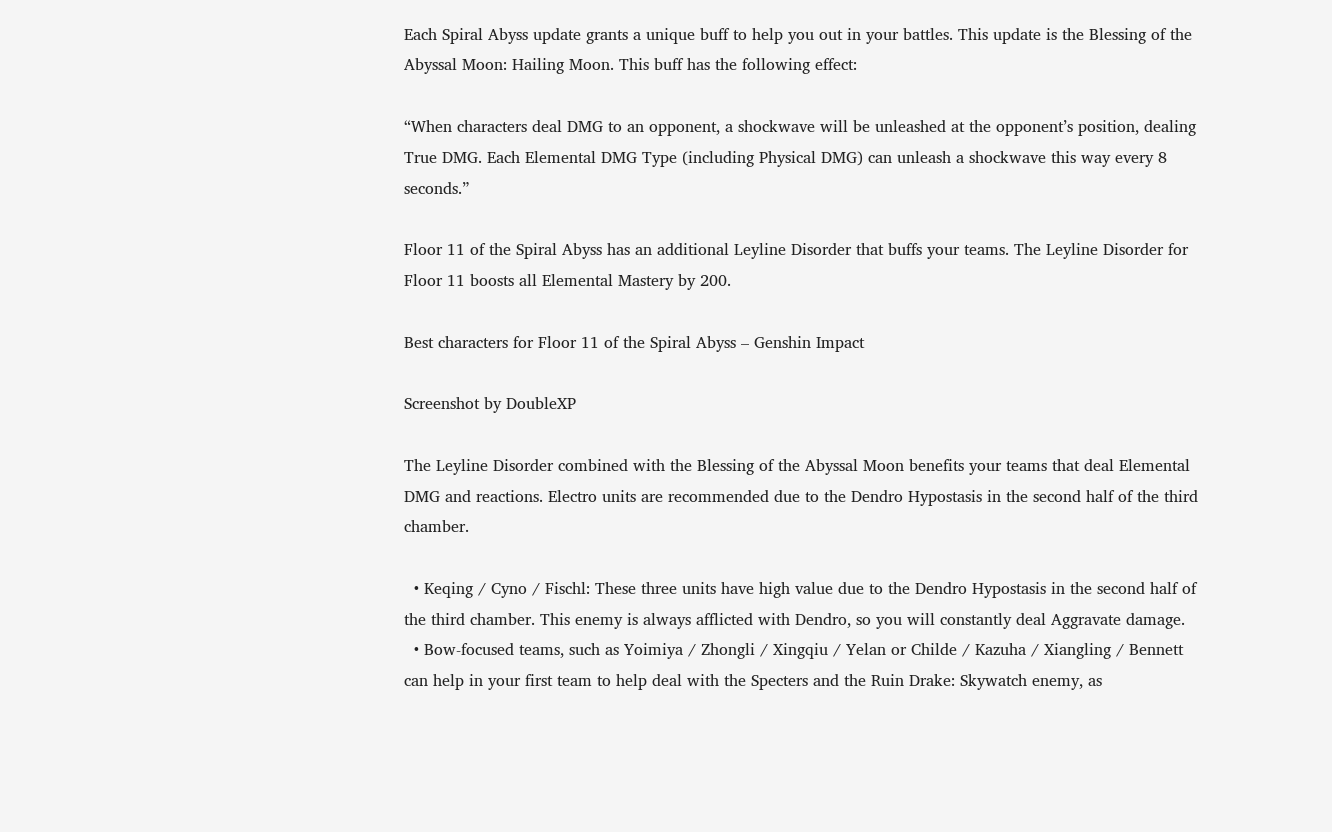Each Spiral Abyss update grants a unique buff to help you out in your battles. This update is the Blessing of the Abyssal Moon: Hailing Moon. This buff has the following effect:

“When characters deal DMG to an opponent, a shockwave will be unleashed at the opponent’s position, dealing True DMG. Each Elemental DMG Type (including Physical DMG) can unleash a shockwave this way every 8 seconds.”

Floor 11 of the Spiral Abyss has an additional Leyline Disorder that buffs your teams. The Leyline Disorder for Floor 11 boosts all Elemental Mastery by 200.

Best characters for Floor 11 of the Spiral Abyss – Genshin Impact

Screenshot by DoubleXP

The Leyline Disorder combined with the Blessing of the Abyssal Moon benefits your teams that deal Elemental DMG and reactions. Electro units are recommended due to the Dendro Hypostasis in the second half of the third chamber.

  • Keqing / Cyno / Fischl: These three units have high value due to the Dendro Hypostasis in the second half of the third chamber. This enemy is always afflicted with Dendro, so you will constantly deal Aggravate damage.
  • Bow-focused teams, such as Yoimiya / Zhongli / Xingqiu / Yelan or Childe / Kazuha / Xiangling / Bennett can help in your first team to help deal with the Specters and the Ruin Drake: Skywatch enemy, as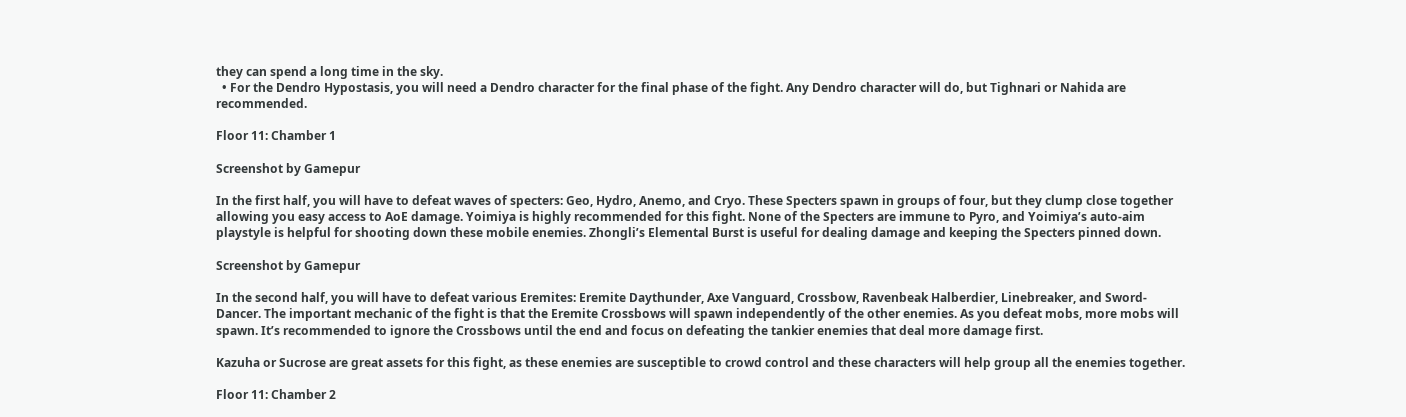they can spend a long time in the sky.
  • For the Dendro Hypostasis, you will need a Dendro character for the final phase of the fight. Any Dendro character will do, but Tighnari or Nahida are recommended.

Floor 11: Chamber 1

Screenshot by Gamepur

In the first half, you will have to defeat waves of specters: Geo, Hydro, Anemo, and Cryo. These Specters spawn in groups of four, but they clump close together allowing you easy access to AoE damage. Yoimiya is highly recommended for this fight. None of the Specters are immune to Pyro, and Yoimiya’s auto-aim playstyle is helpful for shooting down these mobile enemies. Zhongli’s Elemental Burst is useful for dealing damage and keeping the Specters pinned down.

Screenshot by Gamepur

In the second half, you will have to defeat various Eremites: Eremite Daythunder, Axe Vanguard, Crossbow, Ravenbeak Halberdier, Linebreaker, and Sword-Dancer. The important mechanic of the fight is that the Eremite Crossbows will spawn independently of the other enemies. As you defeat mobs, more mobs will spawn. It’s recommended to ignore the Crossbows until the end and focus on defeating the tankier enemies that deal more damage first.

Kazuha or Sucrose are great assets for this fight, as these enemies are susceptible to crowd control and these characters will help group all the enemies together.

Floor 11: Chamber 2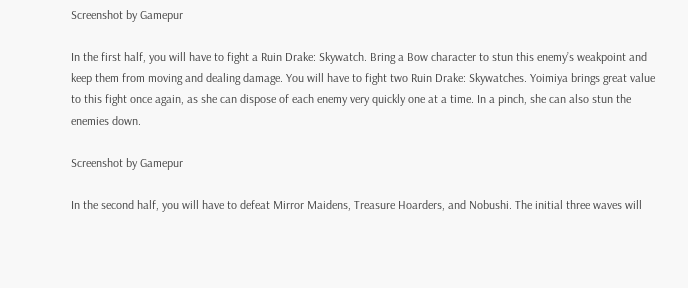Screenshot by Gamepur

In the first half, you will have to fight a Ruin Drake: Skywatch. Bring a Bow character to stun this enemy’s weakpoint and keep them from moving and dealing damage. You will have to fight two Ruin Drake: Skywatches. Yoimiya brings great value to this fight once again, as she can dispose of each enemy very quickly one at a time. In a pinch, she can also stun the enemies down.

Screenshot by Gamepur

In the second half, you will have to defeat Mirror Maidens, Treasure Hoarders, and Nobushi. The initial three waves will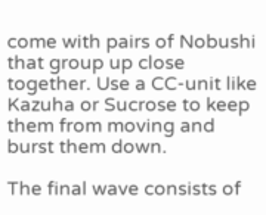come with pairs of Nobushi that group up close together. Use a CC-unit like Kazuha or Sucrose to keep them from moving and burst them down.

The final wave consists of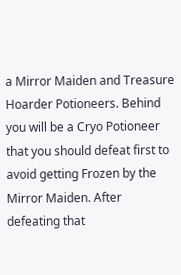a Mirror Maiden and Treasure Hoarder Potioneers. Behind you will be a Cryo Potioneer that you should defeat first to avoid getting Frozen by the Mirror Maiden. After defeating that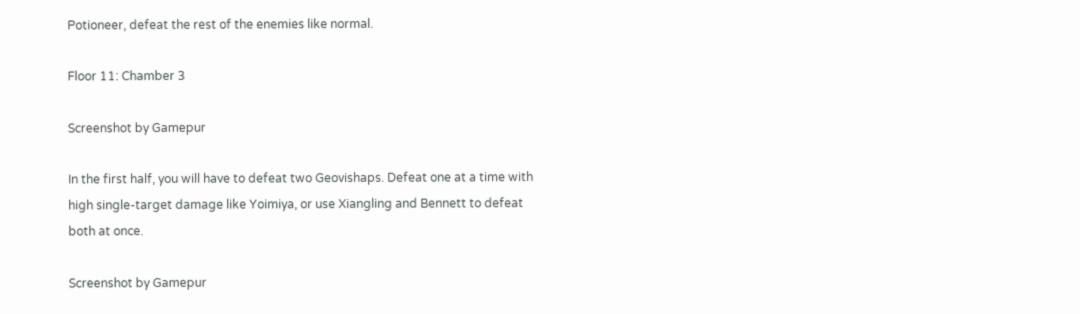Potioneer, defeat the rest of the enemies like normal.

Floor 11: Chamber 3

Screenshot by Gamepur

In the first half, you will have to defeat two Geovishaps. Defeat one at a time with high single-target damage like Yoimiya, or use Xiangling and Bennett to defeat both at once.

Screenshot by Gamepur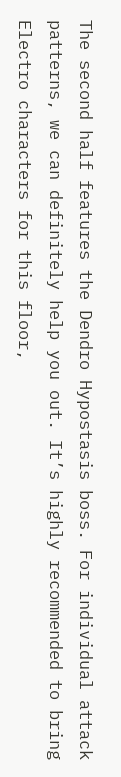The second half features the Dendro Hypostasis boss. For individual attack patterns, we can definitely help you out. It’s highly recommended to bring Electro characters for this floor,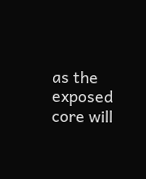as the exposed core will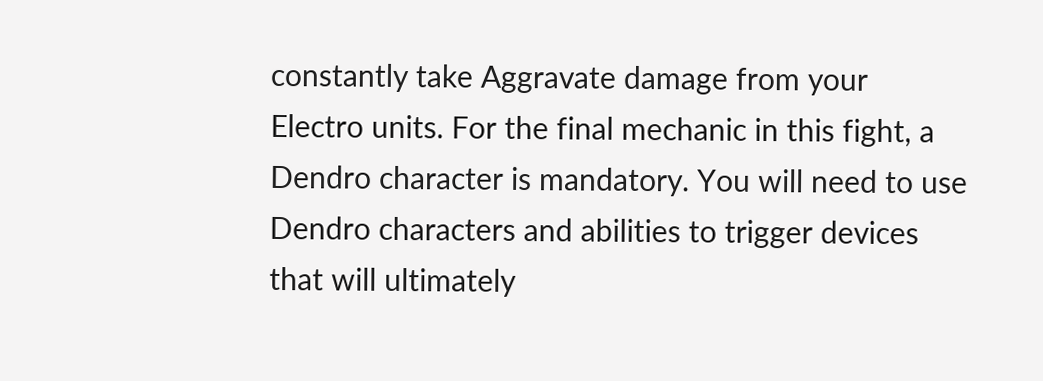constantly take Aggravate damage from your Electro units. For the final mechanic in this fight, a Dendro character is mandatory. You will need to use Dendro characters and abilities to trigger devices that will ultimately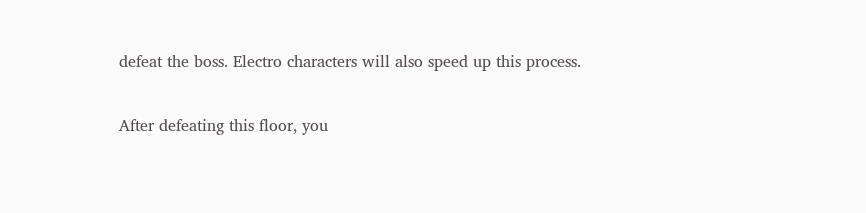defeat the boss. Electro characters will also speed up this process.

After defeating this floor, you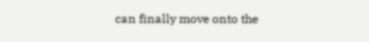can finally move onto the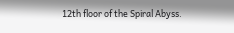12th floor of the Spiral Abyss.